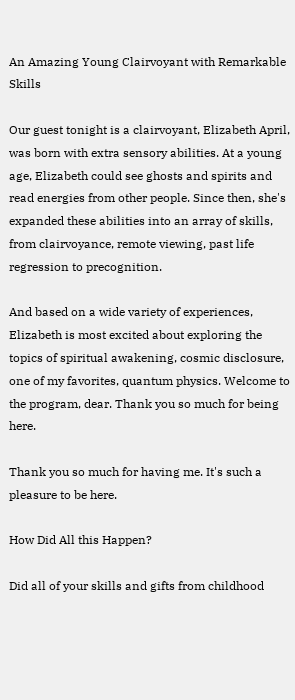An Amazing Young Clairvoyant with Remarkable Skills

Our guest tonight is a clairvoyant, Elizabeth April, was born with extra sensory abilities. At a young age, Elizabeth could see ghosts and spirits and read energies from other people. Since then, she's expanded these abilities into an array of skills, from clairvoyance, remote viewing, past life regression to precognition.

And based on a wide variety of experiences, Elizabeth is most excited about exploring the topics of spiritual awakening, cosmic disclosure, one of my favorites, quantum physics. Welcome to the program, dear. Thank you so much for being here.

Thank you so much for having me. It's such a pleasure to be here.

How Did All this Happen?

Did all of your skills and gifts from childhood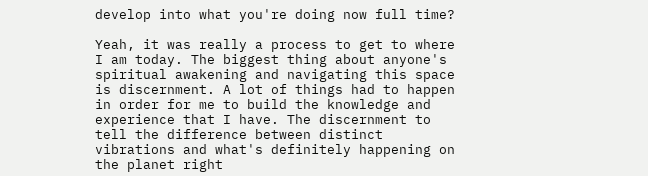develop into what you're doing now full time?

Yeah, it was really a process to get to where I am today. The biggest thing about anyone's spiritual awakening and navigating this space is discernment. A lot of things had to happen in order for me to build the knowledge and experience that I have. The discernment to tell the difference between distinct vibrations and what's definitely happening on the planet right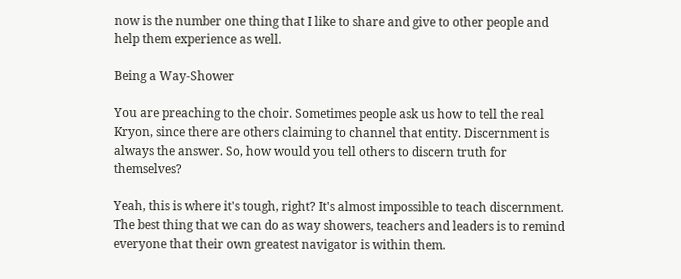now is the number one thing that I like to share and give to other people and help them experience as well.

Being a Way-Shower

You are preaching to the choir. Sometimes people ask us how to tell the real Kryon, since there are others claiming to channel that entity. Discernment is always the answer. So, how would you tell others to discern truth for themselves?

Yeah, this is where it's tough, right? It's almost impossible to teach discernment. The best thing that we can do as way showers, teachers and leaders is to remind everyone that their own greatest navigator is within them.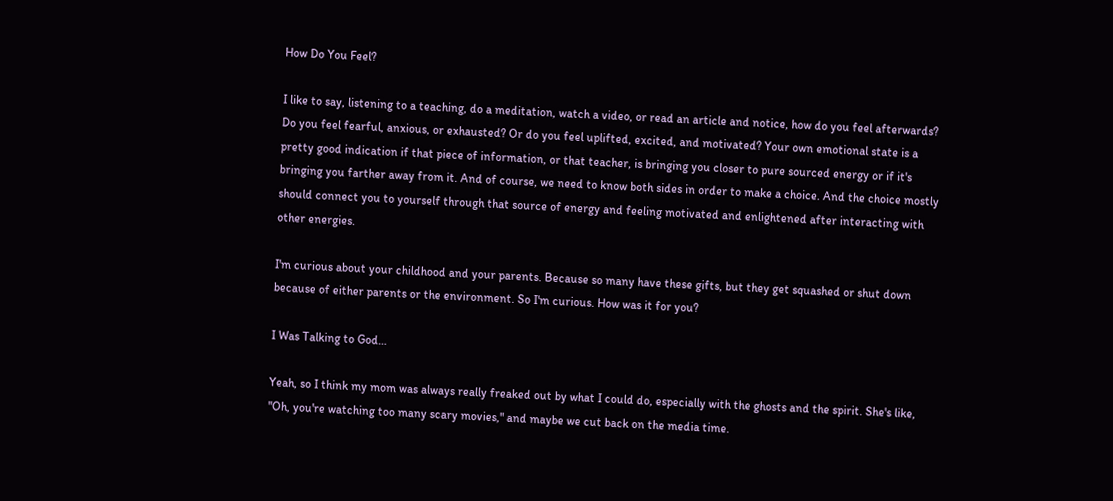How Do You Feel?

I like to say, listening to a teaching, do a meditation, watch a video, or read an article and notice, how do you feel afterwards? Do you feel fearful, anxious, or exhausted? Or do you feel uplifted, excited, and motivated? Your own emotional state is a pretty good indication if that piece of information, or that teacher, is bringing you closer to pure sourced energy or if it's bringing you farther away from it. And of course, we need to know both sides in order to make a choice. And the choice mostly should connect you to yourself through that source of energy and feeling motivated and enlightened after interacting with other energies.

I'm curious about your childhood and your parents. Because so many have these gifts, but they get squashed or shut down because of either parents or the environment. So I'm curious. How was it for you?

I Was Talking to God…

Yeah, so I think my mom was always really freaked out by what I could do, especially with the ghosts and the spirit. She's like, "Oh, you're watching too many scary movies," and maybe we cut back on the media time.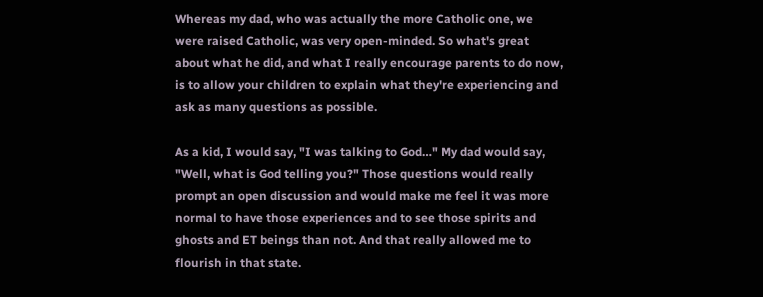Whereas my dad, who was actually the more Catholic one, we were raised Catholic, was very open-minded. So what's great about what he did, and what I really encourage parents to do now, is to allow your children to explain what they're experiencing and ask as many questions as possible.

As a kid, I would say, "I was talking to God…" My dad would say, "Well, what is God telling you?" Those questions would really prompt an open discussion and would make me feel it was more normal to have those experiences and to see those spirits and ghosts and ET beings than not. And that really allowed me to flourish in that state.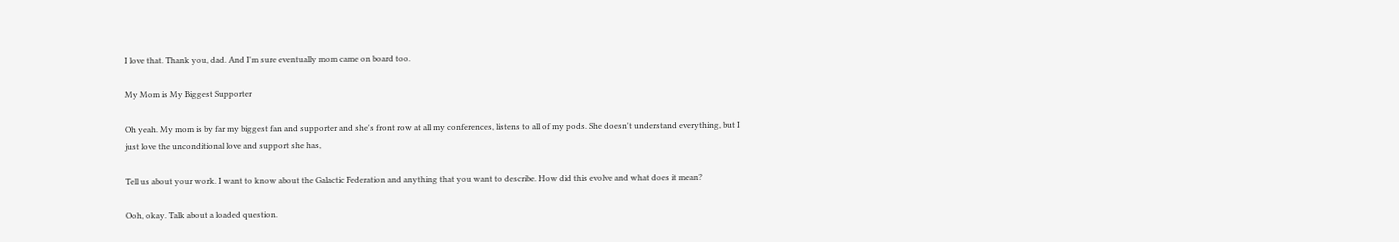I love that. Thank you, dad. And I'm sure eventually mom came on board too.

My Mom is My Biggest Supporter

Oh yeah. My mom is by far my biggest fan and supporter and she's front row at all my conferences, listens to all of my pods. She doesn't understand everything, but I just love the unconditional love and support she has,

Tell us about your work. I want to know about the Galactic Federation and anything that you want to describe. How did this evolve and what does it mean?

Ooh, okay. Talk about a loaded question.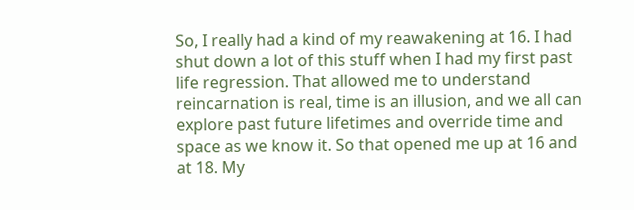So, I really had a kind of my reawakening at 16. I had shut down a lot of this stuff when I had my first past life regression. That allowed me to understand reincarnation is real, time is an illusion, and we all can explore past future lifetimes and override time and space as we know it. So that opened me up at 16 and at 18. My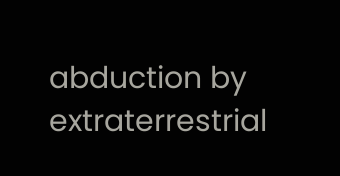abduction by extraterrestrial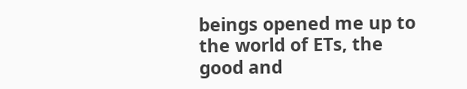beings opened me up to the world of ETs, the good and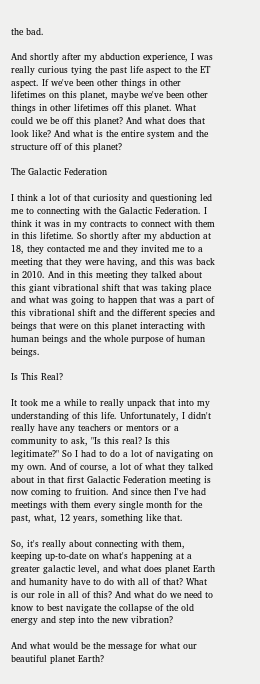the bad.

And shortly after my abduction experience, I was really curious tying the past life aspect to the ET aspect. If we've been other things in other lifetimes on this planet, maybe we've been other things in other lifetimes off this planet. What could we be off this planet? And what does that look like? And what is the entire system and the structure off of this planet?

The Galactic Federation

I think a lot of that curiosity and questioning led me to connecting with the Galactic Federation. I think it was in my contracts to connect with them in this lifetime. So shortly after my abduction at 18, they contacted me and they invited me to a meeting that they were having, and this was back in 2010. And in this meeting they talked about this giant vibrational shift that was taking place and what was going to happen that was a part of this vibrational shift and the different species and beings that were on this planet interacting with human beings and the whole purpose of human beings.

Is This Real?

It took me a while to really unpack that into my understanding of this life. Unfortunately, I didn't really have any teachers or mentors or a community to ask, "Is this real? Is this legitimate?" So I had to do a lot of navigating on my own. And of course, a lot of what they talked about in that first Galactic Federation meeting is now coming to fruition. And since then I've had meetings with them every single month for the past, what, 12 years, something like that.

So, it's really about connecting with them, keeping up-to-date on what's happening at a greater galactic level, and what does planet Earth and humanity have to do with all of that? What is our role in all of this? And what do we need to know to best navigate the collapse of the old energy and step into the new vibration?

And what would be the message for what our beautiful planet Earth?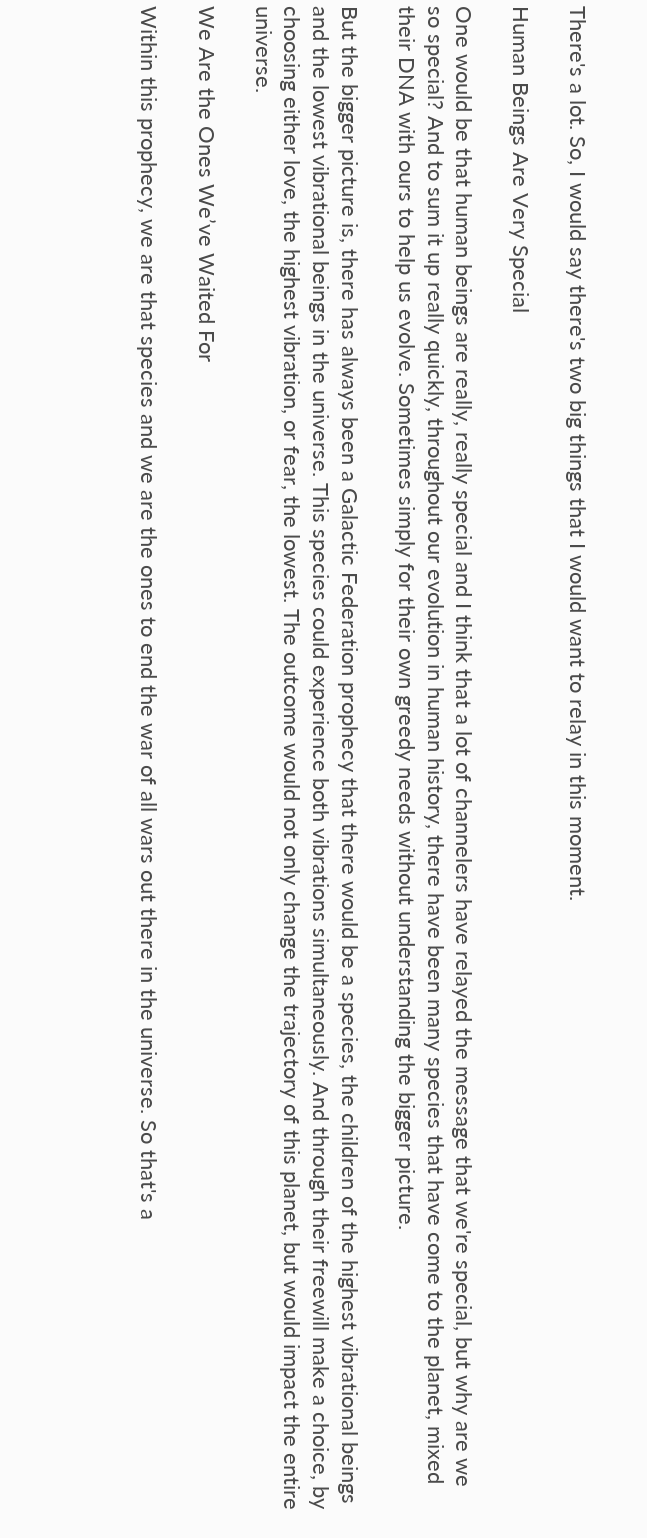There's a lot. So, I would say there's two big things that I would want to relay in this moment.

Human Beings Are Very Special

One would be that human beings are really, really special and I think that a lot of channelers have relayed the message that we're special, but why are we so special? And to sum it up really quickly, throughout our evolution in human history, there have been many species that have come to the planet, mixed their DNA with ours to help us evolve. Sometimes simply for their own greedy needs without understanding the bigger picture.

But the bigger picture is, there has always been a Galactic Federation prophecy that there would be a species, the children of the highest vibrational beings and the lowest vibrational beings in the universe. This species could experience both vibrations simultaneously. And through their freewill make a choice, by choosing either love, the highest vibration, or fear, the lowest. The outcome would not only change the trajectory of this planet, but would impact the entire universe.

We Are the Ones We’ve Waited For

Within this prophecy, we are that species and we are the ones to end the war of all wars out there in the universe. So that's a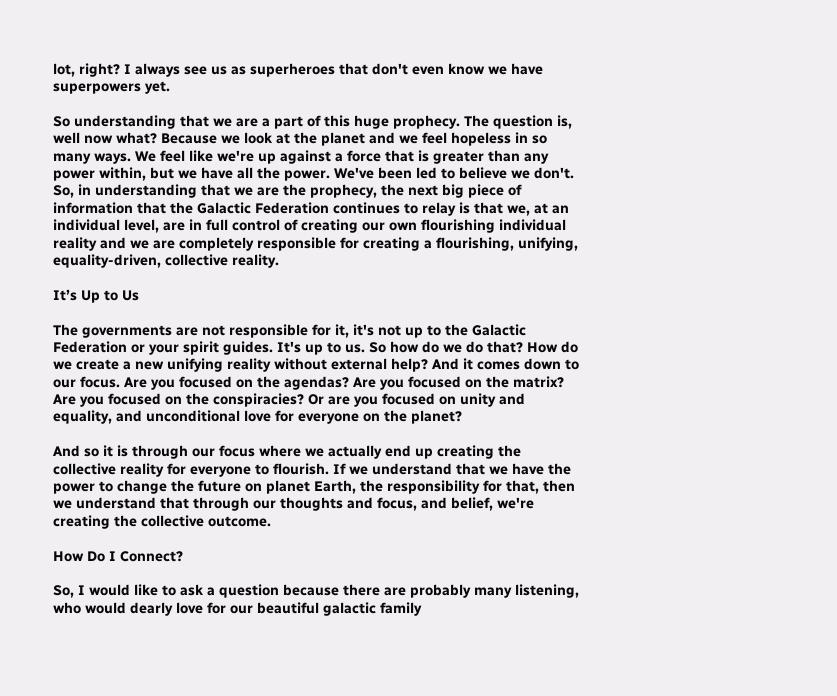lot, right? I always see us as superheroes that don't even know we have superpowers yet.

So understanding that we are a part of this huge prophecy. The question is, well now what? Because we look at the planet and we feel hopeless in so many ways. We feel like we're up against a force that is greater than any power within, but we have all the power. We've been led to believe we don't. So, in understanding that we are the prophecy, the next big piece of information that the Galactic Federation continues to relay is that we, at an individual level, are in full control of creating our own flourishing individual reality and we are completely responsible for creating a flourishing, unifying, equality-driven, collective reality.

It’s Up to Us

The governments are not responsible for it, it's not up to the Galactic Federation or your spirit guides. It's up to us. So how do we do that? How do we create a new unifying reality without external help? And it comes down to our focus. Are you focused on the agendas? Are you focused on the matrix? Are you focused on the conspiracies? Or are you focused on unity and equality, and unconditional love for everyone on the planet?

And so it is through our focus where we actually end up creating the collective reality for everyone to flourish. If we understand that we have the power to change the future on planet Earth, the responsibility for that, then we understand that through our thoughts and focus, and belief, we're creating the collective outcome.

How Do I Connect?

So, I would like to ask a question because there are probably many listening, who would dearly love for our beautiful galactic family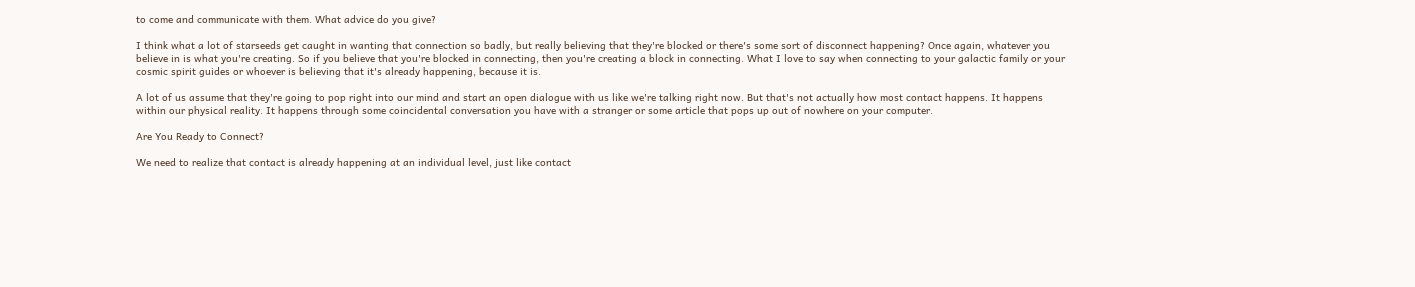to come and communicate with them. What advice do you give?

I think what a lot of starseeds get caught in wanting that connection so badly, but really believing that they're blocked or there's some sort of disconnect happening? Once again, whatever you believe in is what you're creating. So if you believe that you're blocked in connecting, then you're creating a block in connecting. What I love to say when connecting to your galactic family or your cosmic spirit guides or whoever is believing that it's already happening, because it is.

A lot of us assume that they're going to pop right into our mind and start an open dialogue with us like we're talking right now. But that's not actually how most contact happens. It happens within our physical reality. It happens through some coincidental conversation you have with a stranger or some article that pops up out of nowhere on your computer.

Are You Ready to Connect?

We need to realize that contact is already happening at an individual level, just like contact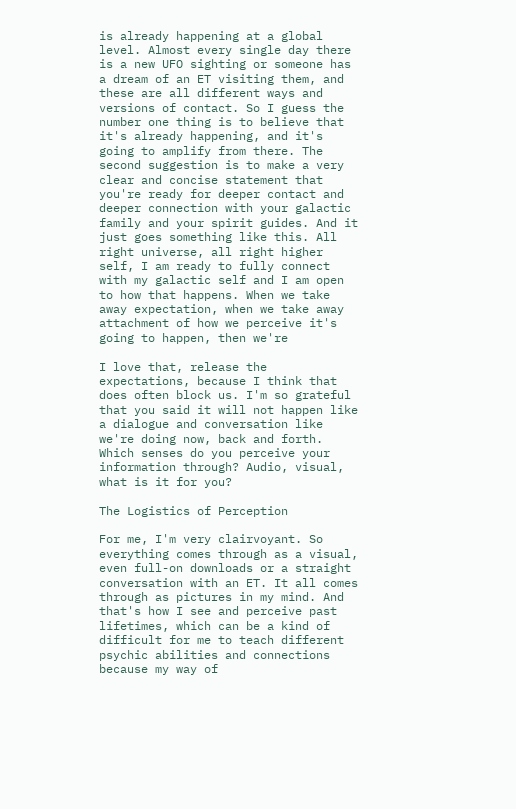is already happening at a global level. Almost every single day there is a new UFO sighting or someone has a dream of an ET visiting them, and these are all different ways and versions of contact. So I guess the number one thing is to believe that it's already happening, and it's going to amplify from there. The second suggestion is to make a very clear and concise statement that you're ready for deeper contact and deeper connection with your galactic family and your spirit guides. And it just goes something like this. All right universe, all right higher self, I am ready to fully connect with my galactic self and I am open to how that happens. When we take away expectation, when we take away attachment of how we perceive it's going to happen, then we're

I love that, release the expectations, because I think that does often block us. I'm so grateful that you said it will not happen like a dialogue and conversation like we're doing now, back and forth. Which senses do you perceive your information through? Audio, visual, what is it for you?

The Logistics of Perception

For me, I'm very clairvoyant. So everything comes through as a visual, even full-on downloads or a straight conversation with an ET. It all comes through as pictures in my mind. And that's how I see and perceive past lifetimes, which can be a kind of difficult for me to teach different psychic abilities and connections because my way of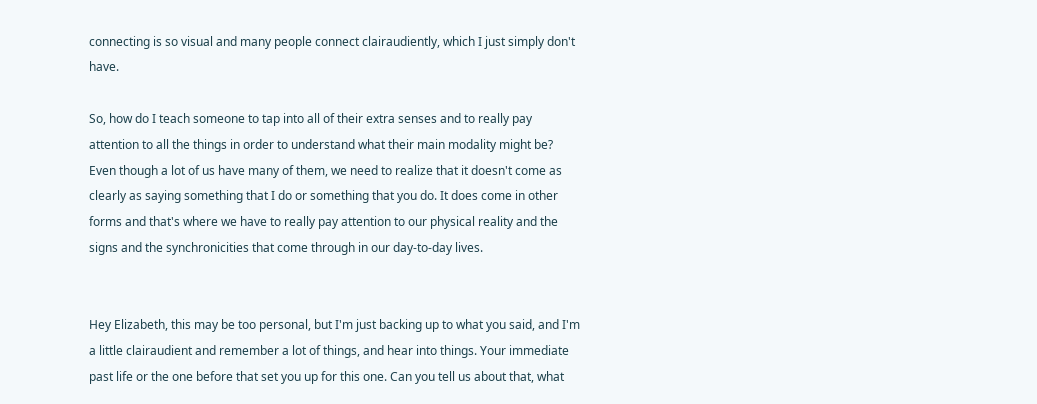connecting is so visual and many people connect clairaudiently, which I just simply don't have.

So, how do I teach someone to tap into all of their extra senses and to really pay attention to all the things in order to understand what their main modality might be? Even though a lot of us have many of them, we need to realize that it doesn't come as clearly as saying something that I do or something that you do. It does come in other forms and that's where we have to really pay attention to our physical reality and the signs and the synchronicities that come through in our day-to-day lives.


Hey Elizabeth, this may be too personal, but I'm just backing up to what you said, and I'm a little clairaudient and remember a lot of things, and hear into things. Your immediate past life or the one before that set you up for this one. Can you tell us about that, what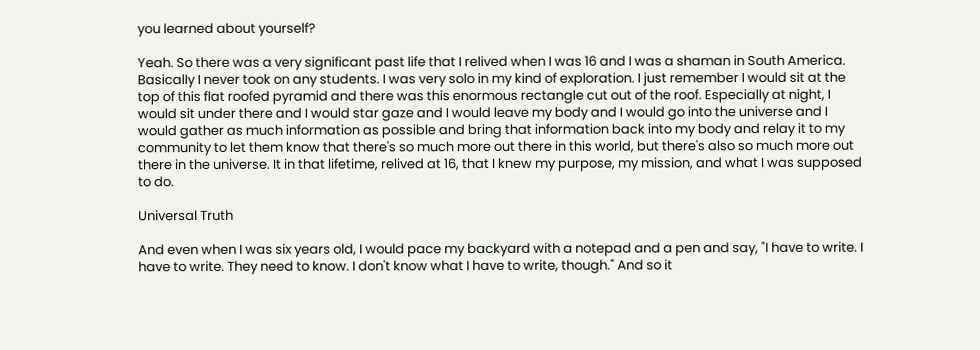you learned about yourself?

Yeah. So there was a very significant past life that I relived when I was 16 and I was a shaman in South America. Basically I never took on any students. I was very solo in my kind of exploration. I just remember I would sit at the top of this flat roofed pyramid and there was this enormous rectangle cut out of the roof. Especially at night, I would sit under there and I would star gaze and I would leave my body and I would go into the universe and I would gather as much information as possible and bring that information back into my body and relay it to my community to let them know that there's so much more out there in this world, but there's also so much more out there in the universe. It in that lifetime, relived at 16, that I knew my purpose, my mission, and what I was supposed to do.

Universal Truth

And even when I was six years old, I would pace my backyard with a notepad and a pen and say, "I have to write. I have to write. They need to know. I don't know what I have to write, though." And so it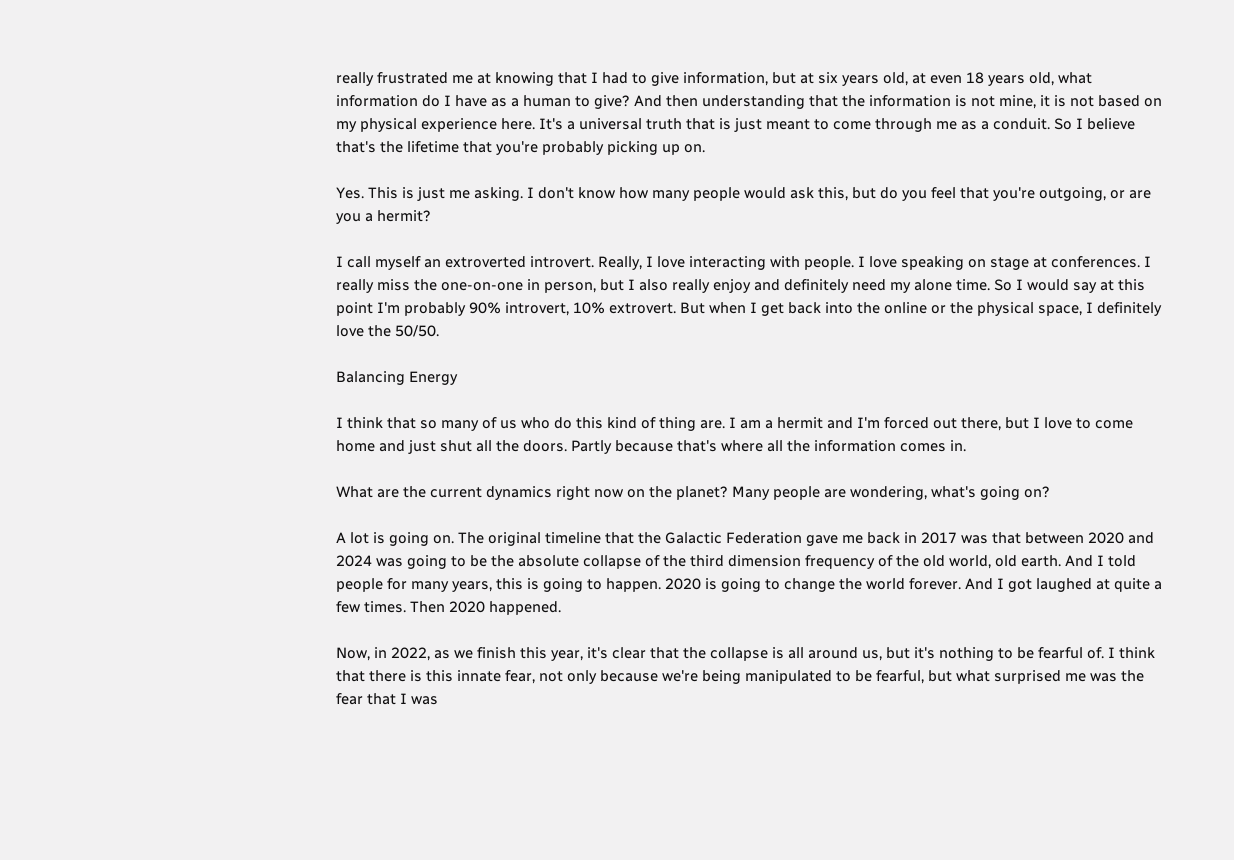really frustrated me at knowing that I had to give information, but at six years old, at even 18 years old, what information do I have as a human to give? And then understanding that the information is not mine, it is not based on my physical experience here. It's a universal truth that is just meant to come through me as a conduit. So I believe that's the lifetime that you're probably picking up on.

Yes. This is just me asking. I don't know how many people would ask this, but do you feel that you're outgoing, or are you a hermit?

I call myself an extroverted introvert. Really, I love interacting with people. I love speaking on stage at conferences. I really miss the one-on-one in person, but I also really enjoy and definitely need my alone time. So I would say at this point I'm probably 90% introvert, 10% extrovert. But when I get back into the online or the physical space, I definitely love the 50/50.

Balancing Energy

I think that so many of us who do this kind of thing are. I am a hermit and I'm forced out there, but I love to come home and just shut all the doors. Partly because that's where all the information comes in.

What are the current dynamics right now on the planet? Many people are wondering, what's going on?

A lot is going on. The original timeline that the Galactic Federation gave me back in 2017 was that between 2020 and 2024 was going to be the absolute collapse of the third dimension frequency of the old world, old earth. And I told people for many years, this is going to happen. 2020 is going to change the world forever. And I got laughed at quite a few times. Then 2020 happened.

Now, in 2022, as we finish this year, it's clear that the collapse is all around us, but it's nothing to be fearful of. I think that there is this innate fear, not only because we're being manipulated to be fearful, but what surprised me was the fear that I was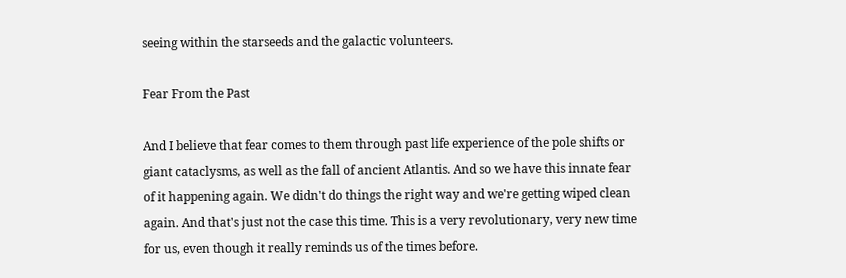seeing within the starseeds and the galactic volunteers.

Fear From the Past

And I believe that fear comes to them through past life experience of the pole shifts or giant cataclysms, as well as the fall of ancient Atlantis. And so we have this innate fear of it happening again. We didn't do things the right way and we're getting wiped clean again. And that's just not the case this time. This is a very revolutionary, very new time for us, even though it really reminds us of the times before.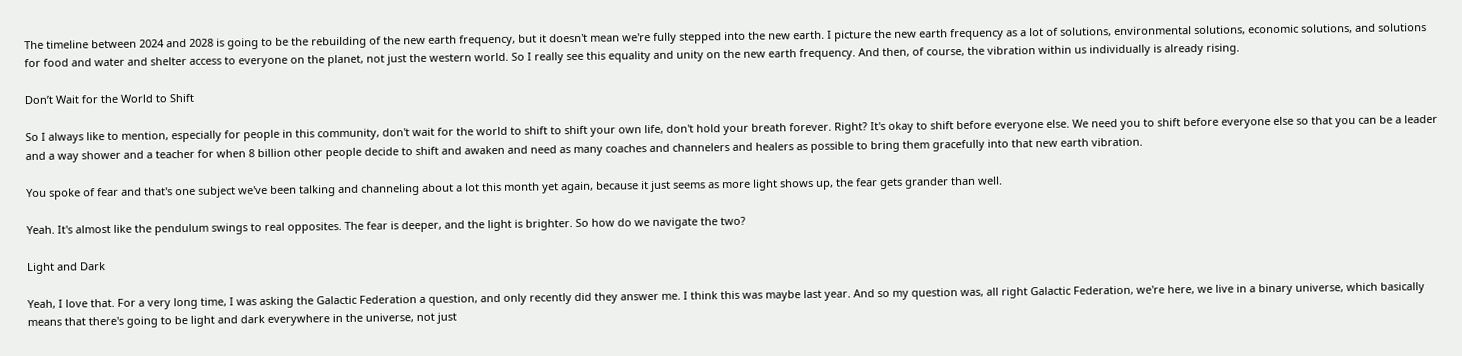The timeline between 2024 and 2028 is going to be the rebuilding of the new earth frequency, but it doesn't mean we're fully stepped into the new earth. I picture the new earth frequency as a lot of solutions, environmental solutions, economic solutions, and solutions for food and water and shelter access to everyone on the planet, not just the western world. So I really see this equality and unity on the new earth frequency. And then, of course, the vibration within us individually is already rising.

Don’t Wait for the World to Shift

So I always like to mention, especially for people in this community, don't wait for the world to shift to shift your own life, don't hold your breath forever. Right? It's okay to shift before everyone else. We need you to shift before everyone else so that you can be a leader and a way shower and a teacher for when 8 billion other people decide to shift and awaken and need as many coaches and channelers and healers as possible to bring them gracefully into that new earth vibration.

You spoke of fear and that's one subject we've been talking and channeling about a lot this month yet again, because it just seems as more light shows up, the fear gets grander than well.

Yeah. It's almost like the pendulum swings to real opposites. The fear is deeper, and the light is brighter. So how do we navigate the two?

Light and Dark

Yeah, I love that. For a very long time, I was asking the Galactic Federation a question, and only recently did they answer me. I think this was maybe last year. And so my question was, all right Galactic Federation, we're here, we live in a binary universe, which basically means that there's going to be light and dark everywhere in the universe, not just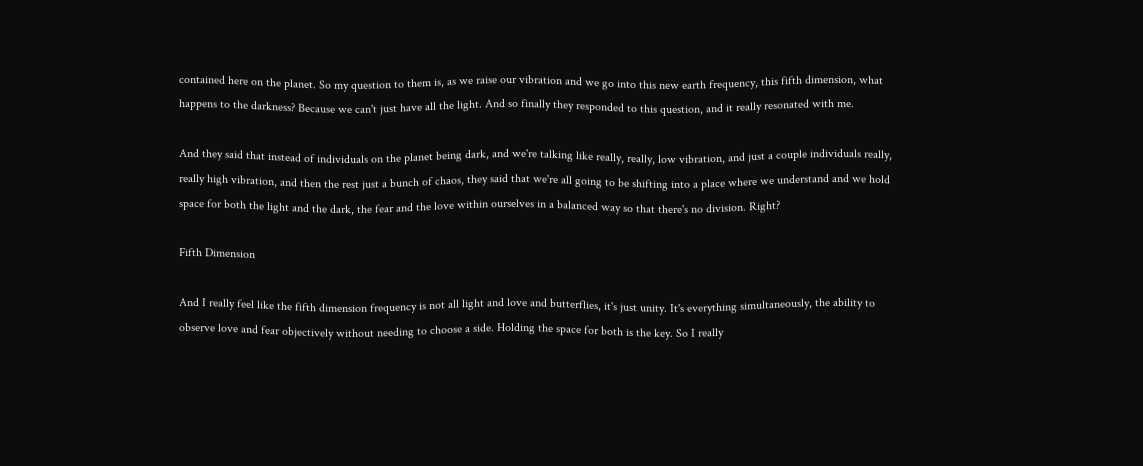contained here on the planet. So my question to them is, as we raise our vibration and we go into this new earth frequency, this fifth dimension, what happens to the darkness? Because we can't just have all the light. And so finally they responded to this question, and it really resonated with me.

And they said that instead of individuals on the planet being dark, and we're talking like really, really, low vibration, and just a couple individuals really, really high vibration, and then the rest just a bunch of chaos, they said that we're all going to be shifting into a place where we understand and we hold space for both the light and the dark, the fear and the love within ourselves in a balanced way so that there's no division. Right?

Fifth Dimension

And I really feel like the fifth dimension frequency is not all light and love and butterflies, it's just unity. It's everything simultaneously, the ability to observe love and fear objectively without needing to choose a side. Holding the space for both is the key. So I really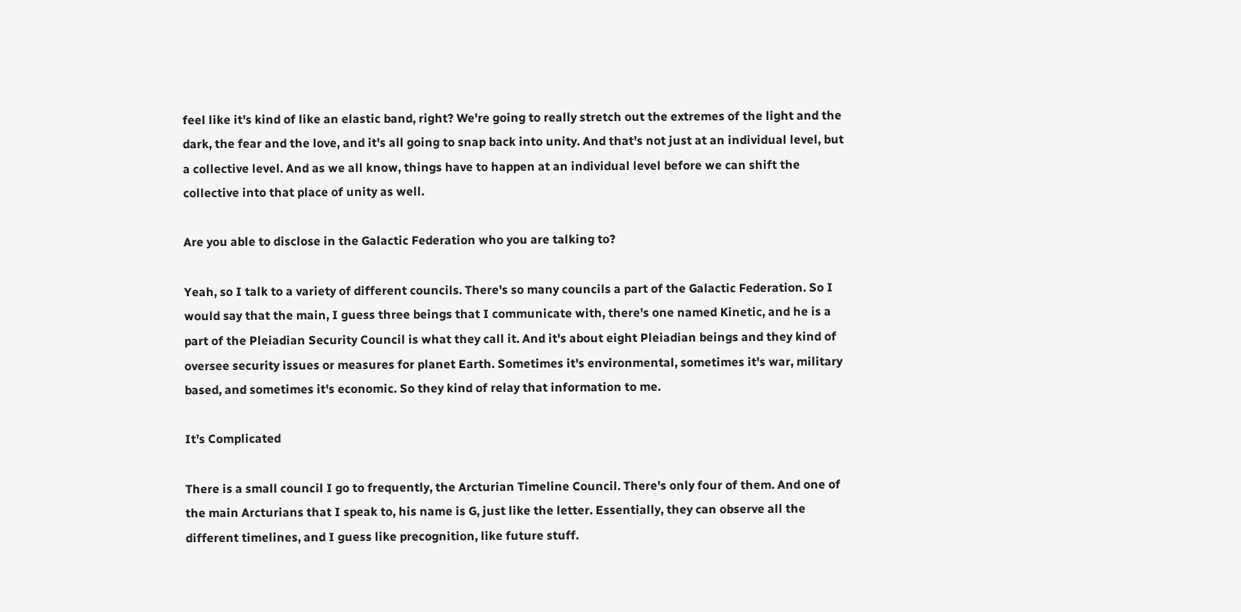feel like it's kind of like an elastic band, right? We're going to really stretch out the extremes of the light and the dark, the fear and the love, and it's all going to snap back into unity. And that's not just at an individual level, but a collective level. And as we all know, things have to happen at an individual level before we can shift the collective into that place of unity as well.

Are you able to disclose in the Galactic Federation who you are talking to?

Yeah, so I talk to a variety of different councils. There's so many councils a part of the Galactic Federation. So I would say that the main, I guess three beings that I communicate with, there's one named Kinetic, and he is a part of the Pleiadian Security Council is what they call it. And it's about eight Pleiadian beings and they kind of oversee security issues or measures for planet Earth. Sometimes it's environmental, sometimes it's war, military based, and sometimes it's economic. So they kind of relay that information to me.

It’s Complicated

There is a small council I go to frequently, the Arcturian Timeline Council. There's only four of them. And one of the main Arcturians that I speak to, his name is G, just like the letter. Essentially, they can observe all the different timelines, and I guess like precognition, like future stuff.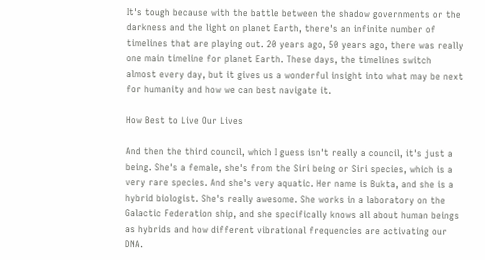It's tough because with the battle between the shadow governments or the darkness and the light on planet Earth, there's an infinite number of timelines that are playing out. 20 years ago, 50 years ago, there was really one main timeline for planet Earth. These days, the timelines switch almost every day, but it gives us a wonderful insight into what may be next for humanity and how we can best navigate it.

How Best to Live Our Lives

And then the third council, which I guess isn't really a council, it's just a being. She's a female, she's from the Siri being or Siri species, which is a very rare species. And she's very aquatic. Her name is Bukta, and she is a hybrid biologist. She's really awesome. She works in a laboratory on the Galactic Federation ship, and she specifically knows all about human beings as hybrids and how different vibrational frequencies are activating our DNA.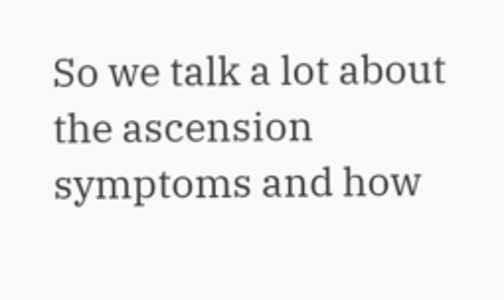So we talk a lot about the ascension symptoms and how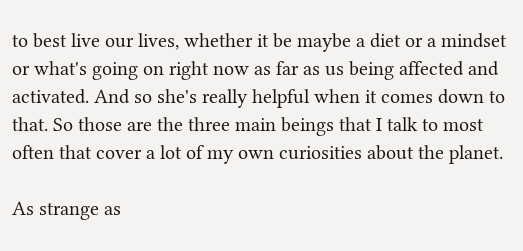to best live our lives, whether it be maybe a diet or a mindset or what's going on right now as far as us being affected and activated. And so she's really helpful when it comes down to that. So those are the three main beings that I talk to most often that cover a lot of my own curiosities about the planet.

As strange as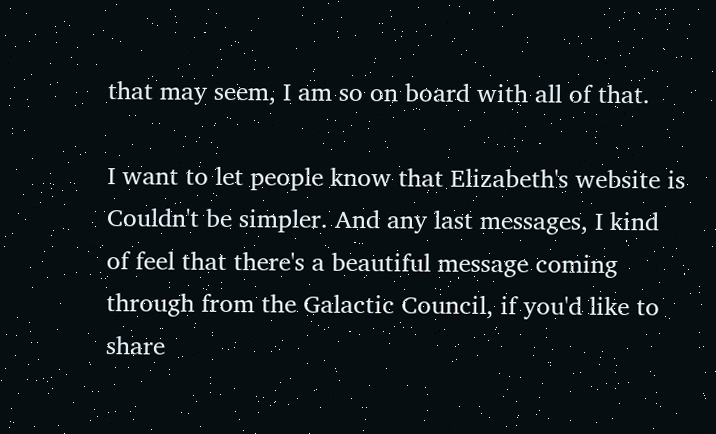that may seem, I am so on board with all of that.

I want to let people know that Elizabeth's website is Couldn't be simpler. And any last messages, I kind of feel that there's a beautiful message coming through from the Galactic Council, if you'd like to share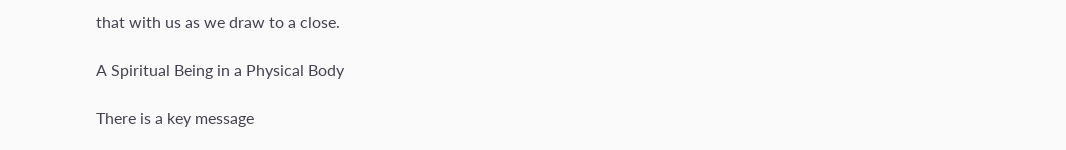that with us as we draw to a close.

A Spiritual Being in a Physical Body

There is a key message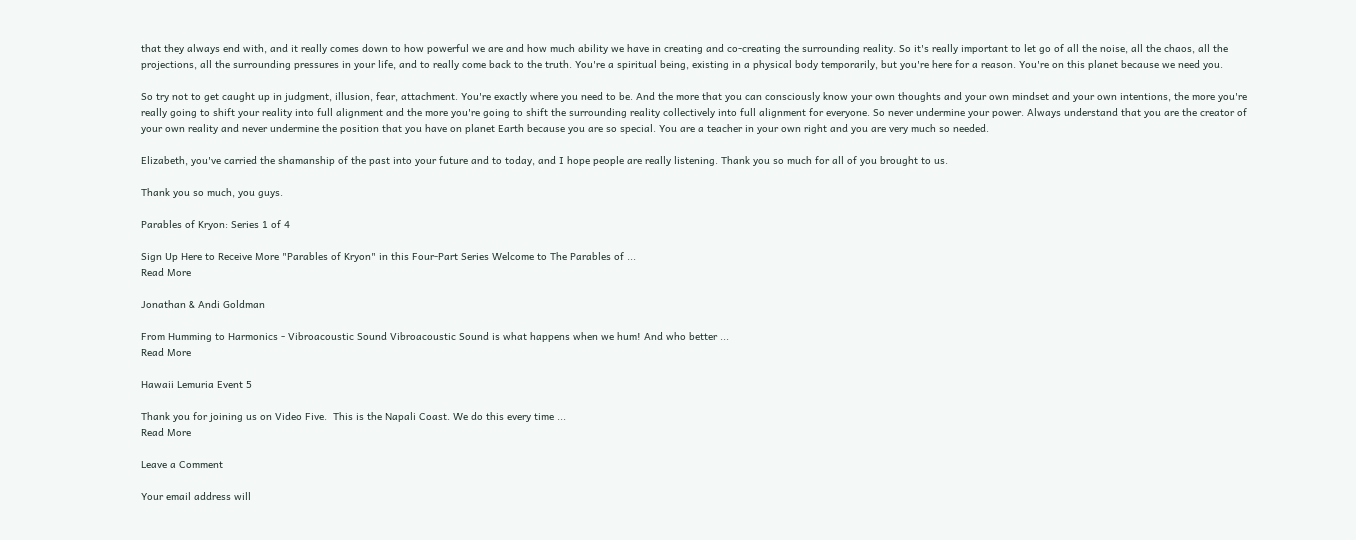that they always end with, and it really comes down to how powerful we are and how much ability we have in creating and co-creating the surrounding reality. So it's really important to let go of all the noise, all the chaos, all the projections, all the surrounding pressures in your life, and to really come back to the truth. You're a spiritual being, existing in a physical body temporarily, but you're here for a reason. You're on this planet because we need you.

So try not to get caught up in judgment, illusion, fear, attachment. You're exactly where you need to be. And the more that you can consciously know your own thoughts and your own mindset and your own intentions, the more you're really going to shift your reality into full alignment and the more you're going to shift the surrounding reality collectively into full alignment for everyone. So never undermine your power. Always understand that you are the creator of your own reality and never undermine the position that you have on planet Earth because you are so special. You are a teacher in your own right and you are very much so needed.

Elizabeth, you've carried the shamanship of the past into your future and to today, and I hope people are really listening. Thank you so much for all of you brought to us.

Thank you so much, you guys.

Parables of Kryon: Series 1 of 4

Sign Up Here to Receive More "Parables of Kryon" in this Four-Part Series Welcome to The Parables of ...
Read More

Jonathan & Andi Goldman

From Humming to Harmonics - Vibroacoustic Sound Vibroacoustic Sound is what happens when we hum! And who better ...
Read More

Hawaii Lemuria Event 5

Thank you for joining us on Video Five.  This is the Napali Coast. We do this every time ...
Read More

Leave a Comment

Your email address will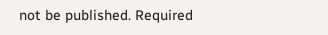not be published. Required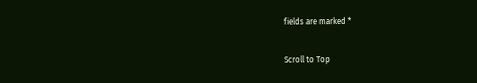fields are marked *

Scroll to Top